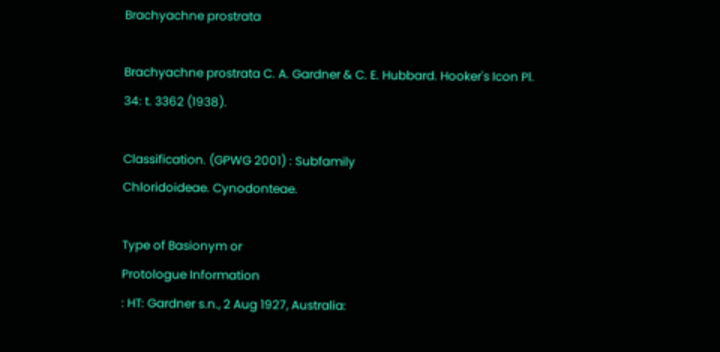Brachyachne prostrata

Brachyachne prostrata C. A. Gardner & C. E. Hubbard. Hooker's Icon Pl.
34: t. 3362 (1938).

Classification. (GPWG 2001) : Subfamily
Chloridoideae. Cynodonteae.

Type of Basionym or
Protologue Information
: HT: Gardner s.n., 2 Aug 1927, Australia: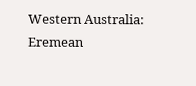Western Australia: Eremean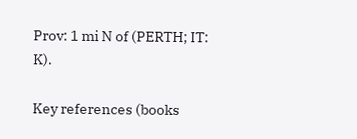Prov: 1 mi N of (PERTH; IT: K).

Key references (books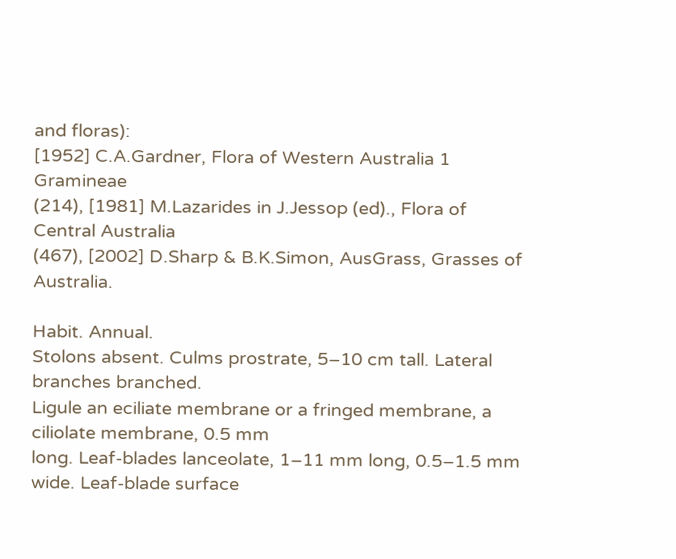and floras):
[1952] C.A.Gardner, Flora of Western Australia 1 Gramineae
(214), [1981] M.Lazarides in J.Jessop (ed)., Flora of Central Australia
(467), [2002] D.Sharp & B.K.Simon, AusGrass, Grasses of Australia.

Habit. Annual.
Stolons absent. Culms prostrate, 5–10 cm tall. Lateral branches branched.
Ligule an eciliate membrane or a fringed membrane, a ciliolate membrane, 0.5 mm
long. Leaf-blades lanceolate, 1–11 mm long, 0.5–1.5 mm wide. Leaf-blade surface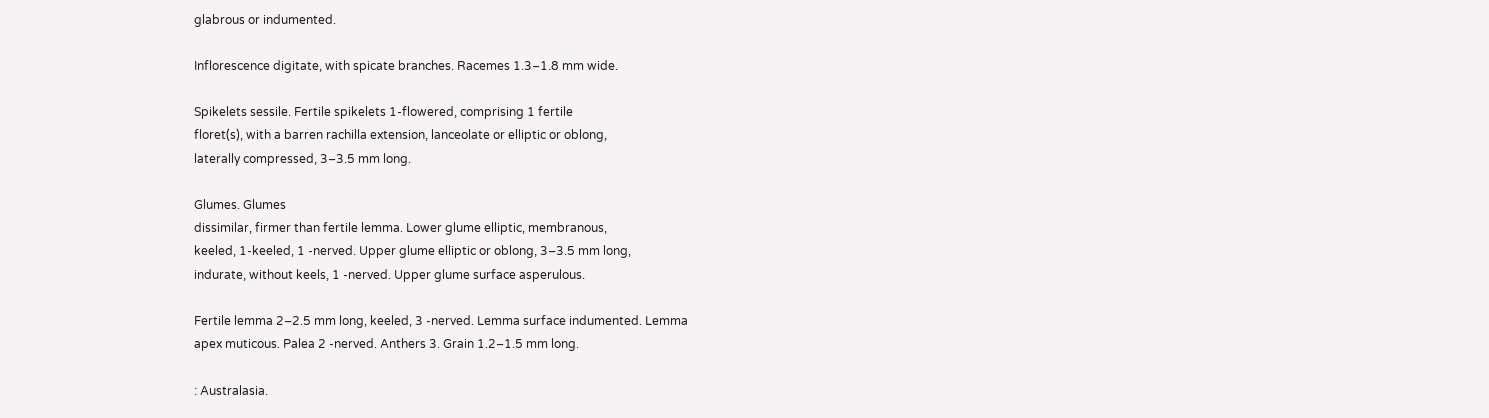glabrous or indumented.

Inflorescence digitate, with spicate branches. Racemes 1.3–1.8 mm wide.

Spikelets sessile. Fertile spikelets 1-flowered, comprising 1 fertile
floret(s), with a barren rachilla extension, lanceolate or elliptic or oblong,
laterally compressed, 3–3.5 mm long.

Glumes. Glumes
dissimilar, firmer than fertile lemma. Lower glume elliptic, membranous,
keeled, 1-keeled, 1 -nerved. Upper glume elliptic or oblong, 3–3.5 mm long,
indurate, without keels, 1 -nerved. Upper glume surface asperulous.

Fertile lemma 2–2.5 mm long, keeled, 3 -nerved. Lemma surface indumented. Lemma
apex muticous. Palea 2 -nerved. Anthers 3. Grain 1.2–1.5 mm long.

: Australasia.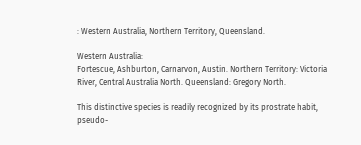: Western Australia, Northern Territory, Queensland.

Western Australia:
Fortescue, Ashburton, Carnarvon, Austin. Northern Territory: Victoria
River, Central Australia North. Queensland: Gregory North.

This distinctive species is readily recognized by its prostrate habit,
pseudo-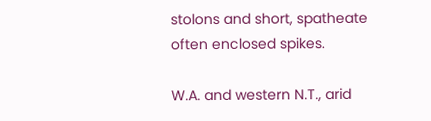stolons and short, spatheate often enclosed spikes.

W.A. and western N.T., arid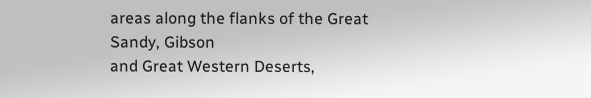areas along the flanks of the Great Sandy, Gibson
and Great Western Deserts,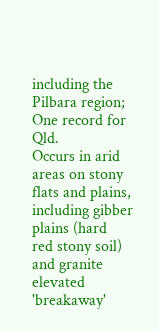including the Pilbara region; One record for Qld.
Occurs in arid areas on stony flats and plains, including gibber plains (hard
red stony soil) and granite elevated 'breakaway'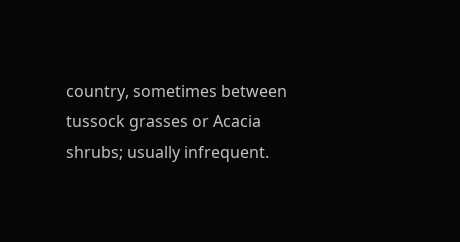country, sometimes between
tussock grasses or Acacia shrubs; usually infrequent.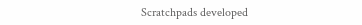Scratchpads developed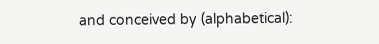and conceived by (alphabetical):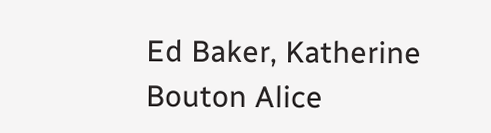Ed Baker, Katherine Bouton Alice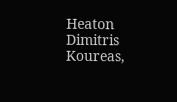Heaton Dimitris Koureas,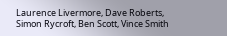Laurence Livermore, Dave Roberts, Simon Rycroft, Ben Scott, Vince Smith